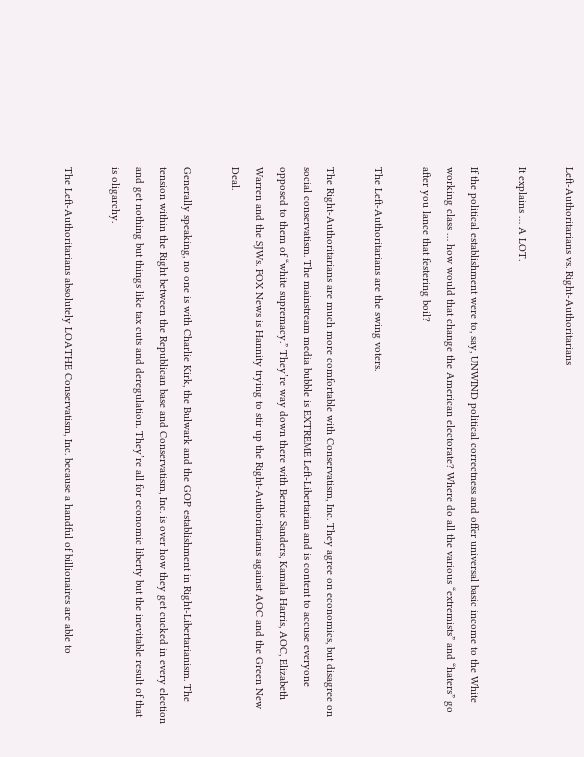Left-Authoritarians vs. Right-Authoritarians

It explains … A LOT.

If the political establishment were to, say, UNWIND political correctness and offer universal basic income to the White working class … how would that change the American electorate? Where do all the various “extremists” and “haters” go after you lance that festering boil?

The Left-Authoritarians are the swing voters.

The Right-Authoritarians are much more comfortable with Conservatism, Inc. They agree on economics, but disagree on social conservatism. The mainstream media bubble is EXTREME Left-Libertarian and is content to accuse everyone opposed to them of “white supremacy.” They’re way down there with Bernie Sanders, Kamala Harris, AOC, Elizabeth Warren and the SJWs. FOX News is Hannity trying to stir up the Right-Authoritarians against AOC and the Green New Deal.

Generally speaking, no one is with Charlie Kirk, the Bulwark and the GOP establishment in Right-Libertarianism. The tension within the Right between the Republican base and Conservatism, Inc. is over how they get cucked in every election and get nothing but things like tax cuts and deregulation. They’re all for economic liberty but the inevitable result of that is oligarchy.

The Left-Authoritarians absolutely LOATHE Conservatism, Inc. because a handful of billionaires are able to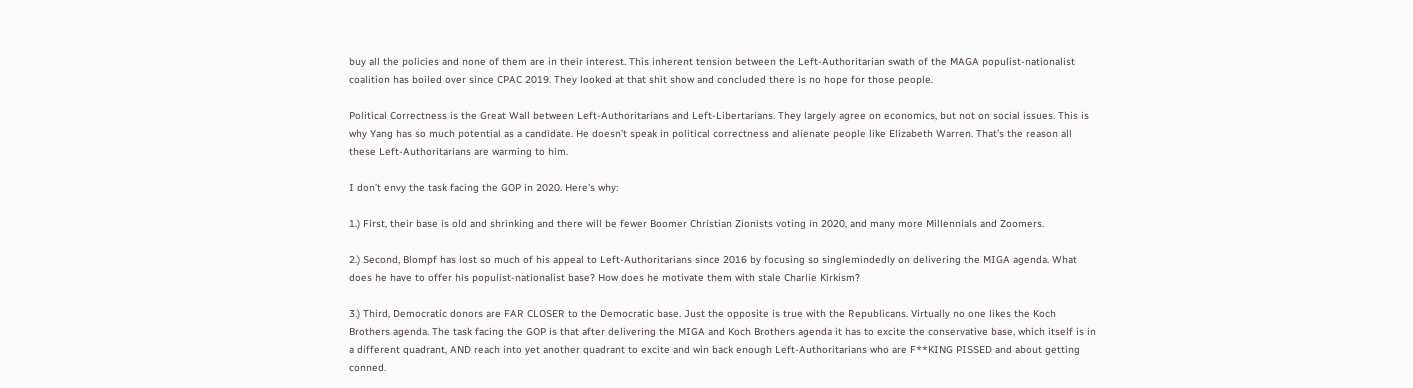buy all the policies and none of them are in their interest. This inherent tension between the Left-Authoritarian swath of the MAGA populist-nationalist coalition has boiled over since CPAC 2019. They looked at that shit show and concluded there is no hope for those people.

Political Correctness is the Great Wall between Left-Authoritarians and Left-Libertarians. They largely agree on economics, but not on social issues. This is why Yang has so much potential as a candidate. He doesn’t speak in political correctness and alienate people like Elizabeth Warren. That’s the reason all these Left-Authoritarians are warming to him.

I don’t envy the task facing the GOP in 2020. Here’s why:

1.) First, their base is old and shrinking and there will be fewer Boomer Christian Zionists voting in 2020, and many more Millennials and Zoomers.

2.) Second, Blompf has lost so much of his appeal to Left-Authoritarians since 2016 by focusing so singlemindedly on delivering the MIGA agenda. What does he have to offer his populist-nationalist base? How does he motivate them with stale Charlie Kirkism?

3.) Third, Democratic donors are FAR CLOSER to the Democratic base. Just the opposite is true with the Republicans. Virtually no one likes the Koch Brothers agenda. The task facing the GOP is that after delivering the MIGA and Koch Brothers agenda it has to excite the conservative base, which itself is in a different quadrant, AND reach into yet another quadrant to excite and win back enough Left-Authoritarians who are F**KING PISSED and about getting conned.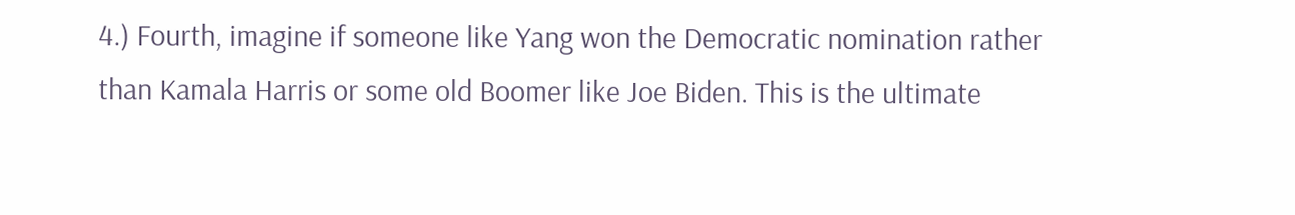4.) Fourth, imagine if someone like Yang won the Democratic nomination rather than Kamala Harris or some old Boomer like Joe Biden. This is the ultimate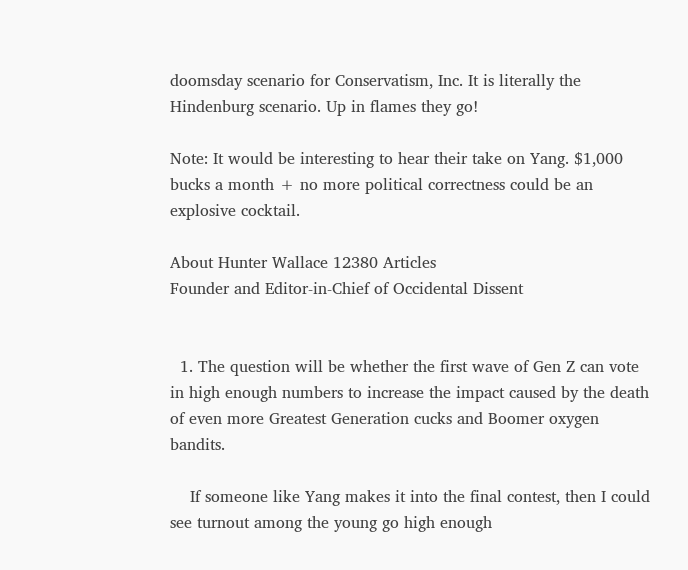doomsday scenario for Conservatism, Inc. It is literally the Hindenburg scenario. Up in flames they go!

Note: It would be interesting to hear their take on Yang. $1,000 bucks a month + no more political correctness could be an explosive cocktail.

About Hunter Wallace 12380 Articles
Founder and Editor-in-Chief of Occidental Dissent


  1. The question will be whether the first wave of Gen Z can vote in high enough numbers to increase the impact caused by the death of even more Greatest Generation cucks and Boomer oxygen bandits.

    If someone like Yang makes it into the final contest, then I could see turnout among the young go high enough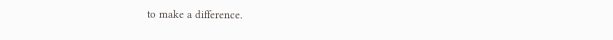to make a difference.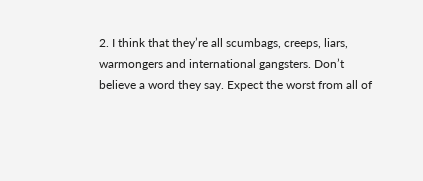2. I think that they’re all scumbags, creeps, liars, warmongers and international gangsters. Don’t believe a word they say. Expect the worst from all of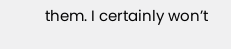them. I certainly won’t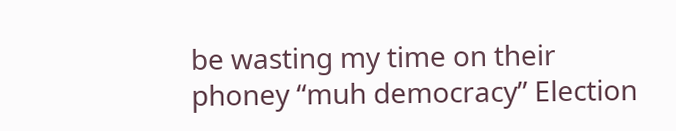be wasting my time on their phoney “muh democracy” Election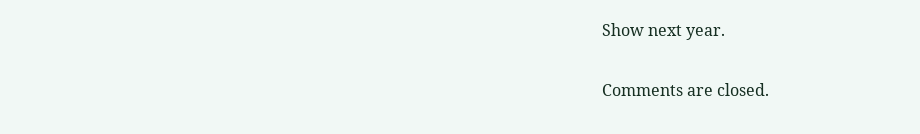Show next year.

Comments are closed.